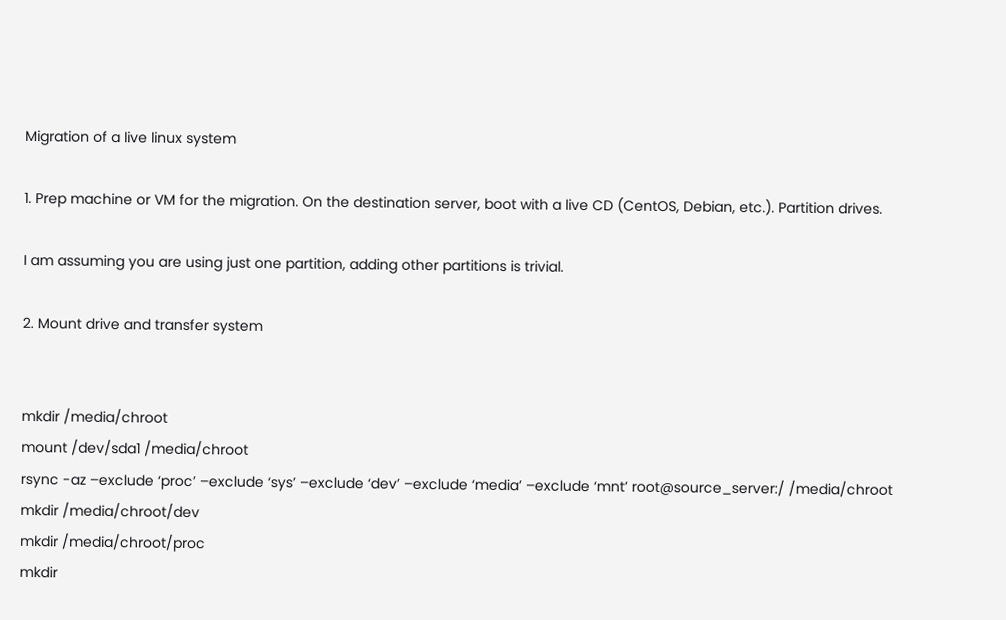Migration of a live linux system

1. Prep machine or VM for the migration. On the destination server, boot with a live CD (CentOS, Debian, etc.). Partition drives.

I am assuming you are using just one partition, adding other partitions is trivial.

2. Mount drive and transfer system


mkdir /media/chroot
mount /dev/sda1 /media/chroot
rsync -az –exclude ‘proc’ –exclude ‘sys’ –exclude ‘dev’ –exclude ‘media’ –exclude ‘mnt’ root@source_server:/ /media/chroot
mkdir /media/chroot/dev
mkdir /media/chroot/proc
mkdir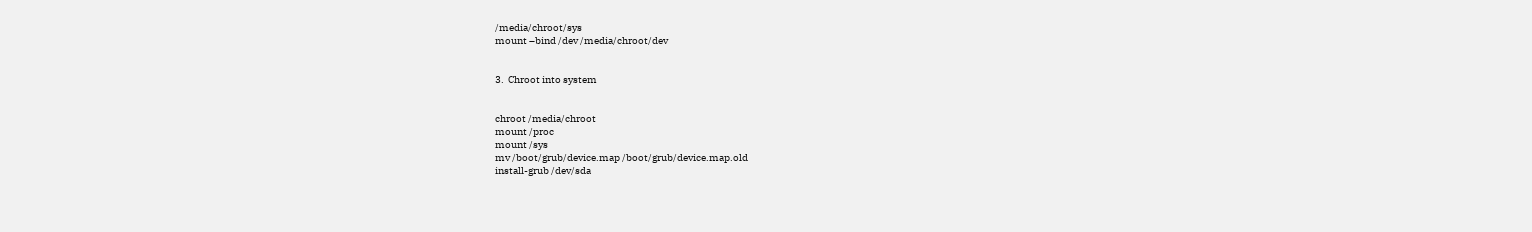/media/chroot/sys
mount –bind /dev /media/chroot/dev


3.  Chroot into system


chroot /media/chroot
mount /proc
mount /sys
mv /boot/grub/device.map /boot/grub/device.map.old
install-grub /dev/sda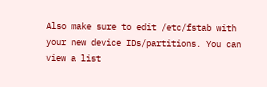Also make sure to edit /etc/fstab with your new device IDs/partitions. You can view a list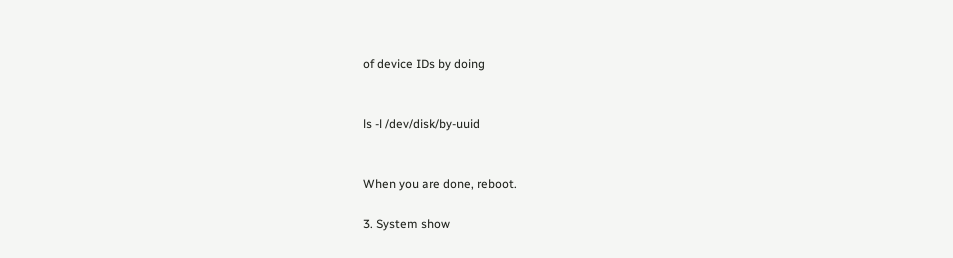of device IDs by doing


ls -l /dev/disk/by-uuid


When you are done, reboot.

3. System show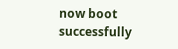now boot successfully